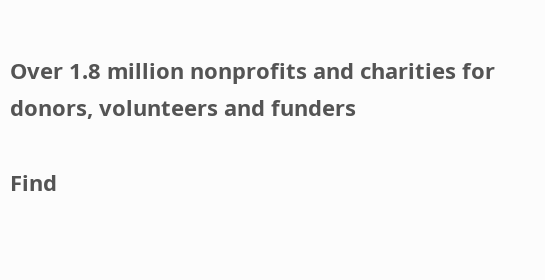Over 1.8 million nonprofits and charities for donors, volunteers and funders

Find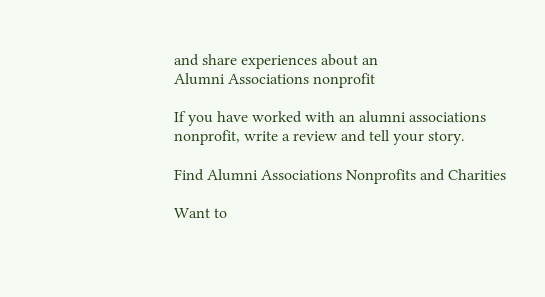and share experiences about an
Alumni Associations nonprofit

If you have worked with an alumni associations nonprofit, write a review and tell your story.

Find Alumni Associations Nonprofits and Charities

Want to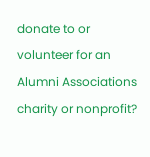donate to or volunteer for an Alumni Associations charity or nonprofit?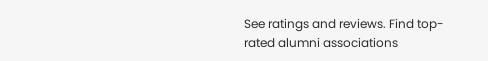See ratings and reviews. Find top-rated alumni associations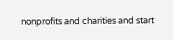nonprofits and charities and start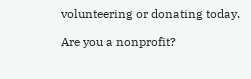volunteering or donating today.

Are you a nonprofit?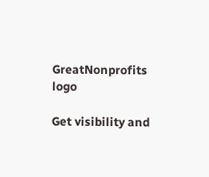GreatNonprofits logo

Get visibility and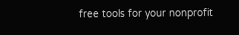free tools for your nonprofit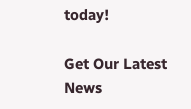today!

Get Our Latest News